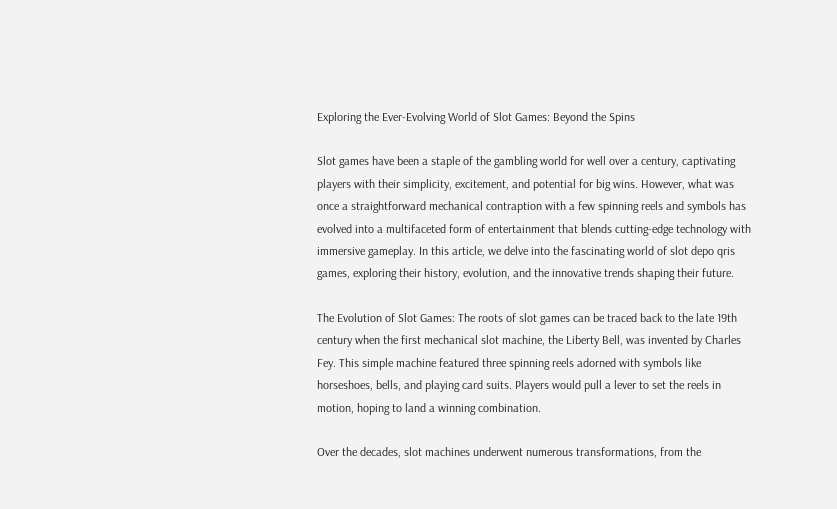Exploring the Ever-Evolving World of Slot Games: Beyond the Spins

Slot games have been a staple of the gambling world for well over a century, captivating players with their simplicity, excitement, and potential for big wins. However, what was once a straightforward mechanical contraption with a few spinning reels and symbols has evolved into a multifaceted form of entertainment that blends cutting-edge technology with immersive gameplay. In this article, we delve into the fascinating world of slot depo qris games, exploring their history, evolution, and the innovative trends shaping their future.

The Evolution of Slot Games: The roots of slot games can be traced back to the late 19th century when the first mechanical slot machine, the Liberty Bell, was invented by Charles Fey. This simple machine featured three spinning reels adorned with symbols like horseshoes, bells, and playing card suits. Players would pull a lever to set the reels in motion, hoping to land a winning combination.

Over the decades, slot machines underwent numerous transformations, from the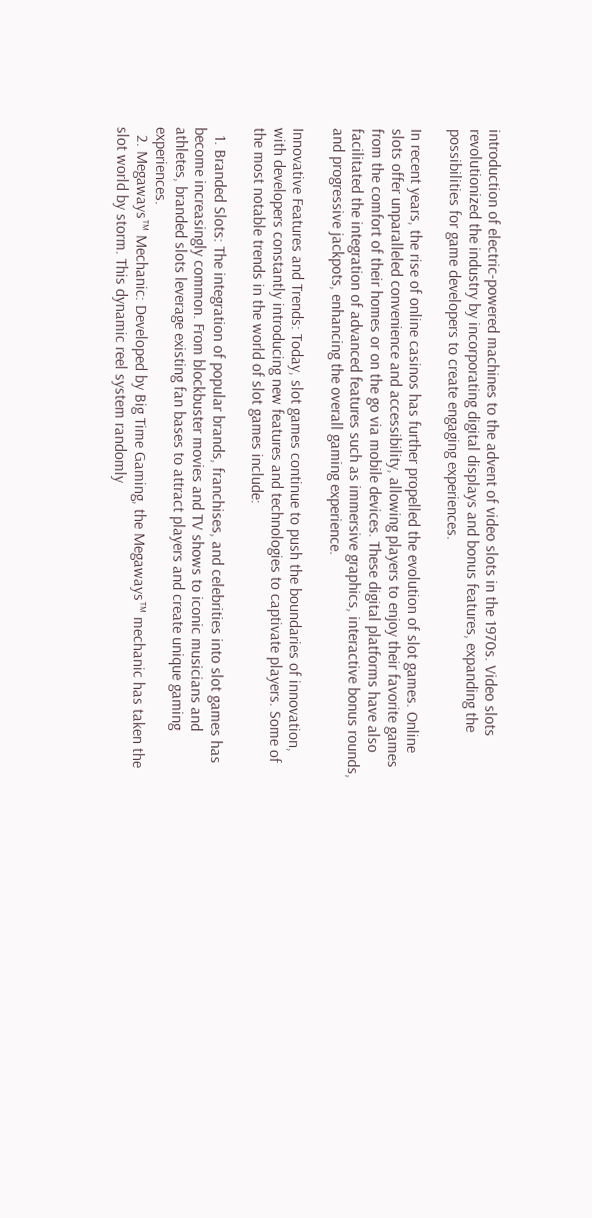introduction of electric-powered machines to the advent of video slots in the 1970s. Video slots revolutionized the industry by incorporating digital displays and bonus features, expanding the possibilities for game developers to create engaging experiences.

In recent years, the rise of online casinos has further propelled the evolution of slot games. Online slots offer unparalleled convenience and accessibility, allowing players to enjoy their favorite games from the comfort of their homes or on the go via mobile devices. These digital platforms have also facilitated the integration of advanced features such as immersive graphics, interactive bonus rounds, and progressive jackpots, enhancing the overall gaming experience.

Innovative Features and Trends: Today, slot games continue to push the boundaries of innovation, with developers constantly introducing new features and technologies to captivate players. Some of the most notable trends in the world of slot games include:

  1. Branded Slots: The integration of popular brands, franchises, and celebrities into slot games has become increasingly common. From blockbuster movies and TV shows to iconic musicians and athletes, branded slots leverage existing fan bases to attract players and create unique gaming experiences.
  2. Megaways™ Mechanic: Developed by Big Time Gaming, the Megaways™ mechanic has taken the slot world by storm. This dynamic reel system randomly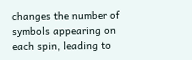changes the number of symbols appearing on each spin, leading to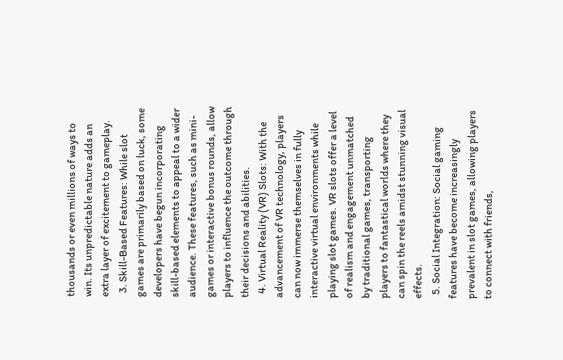thousands or even millions of ways to win. Its unpredictable nature adds an extra layer of excitement to gameplay.
  3. Skill-Based Features: While slot games are primarily based on luck, some developers have begun incorporating skill-based elements to appeal to a wider audience. These features, such as mini-games or interactive bonus rounds, allow players to influence the outcome through their decisions and abilities.
  4. Virtual Reality (VR) Slots: With the advancement of VR technology, players can now immerse themselves in fully interactive virtual environments while playing slot games. VR slots offer a level of realism and engagement unmatched by traditional games, transporting players to fantastical worlds where they can spin the reels amidst stunning visual effects.
  5. Social Integration: Social gaming features have become increasingly prevalent in slot games, allowing players to connect with friends,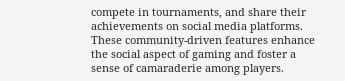compete in tournaments, and share their achievements on social media platforms. These community-driven features enhance the social aspect of gaming and foster a sense of camaraderie among players.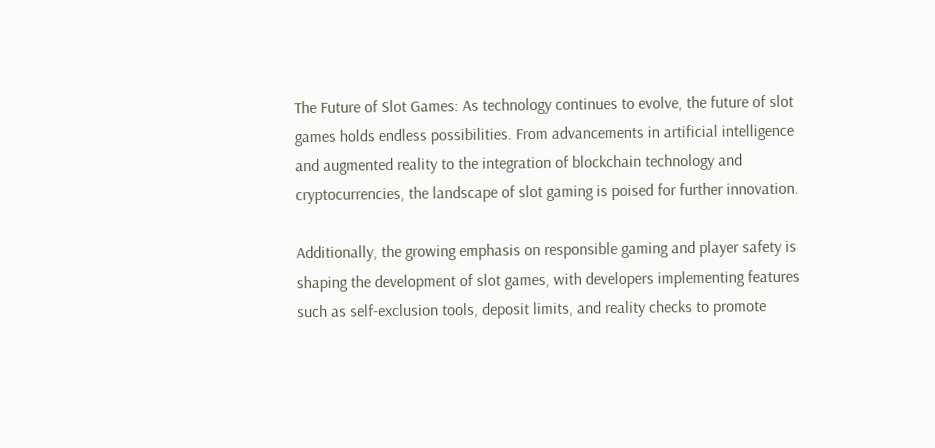The Future of Slot Games: As technology continues to evolve, the future of slot games holds endless possibilities. From advancements in artificial intelligence and augmented reality to the integration of blockchain technology and cryptocurrencies, the landscape of slot gaming is poised for further innovation.

Additionally, the growing emphasis on responsible gaming and player safety is shaping the development of slot games, with developers implementing features such as self-exclusion tools, deposit limits, and reality checks to promote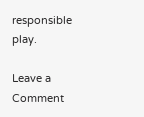responsible play.

Leave a Comment